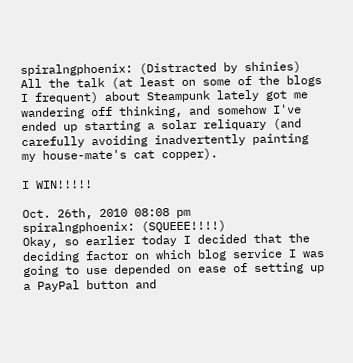spiralngphoenix: (Distracted by shinies)
All the talk (at least on some of the blogs I frequent) about Steampunk lately got me wandering off thinking, and somehow I've ended up starting a solar reliquary (and carefully avoiding inadvertently painting my house-mate's cat copper).

I WIN!!!!!

Oct. 26th, 2010 08:08 pm
spiralngphoenix: (SQUEEE!!!!)
Okay, so earlier today I decided that the deciding factor on which blog service I was going to use depended on ease of setting up a PayPal button and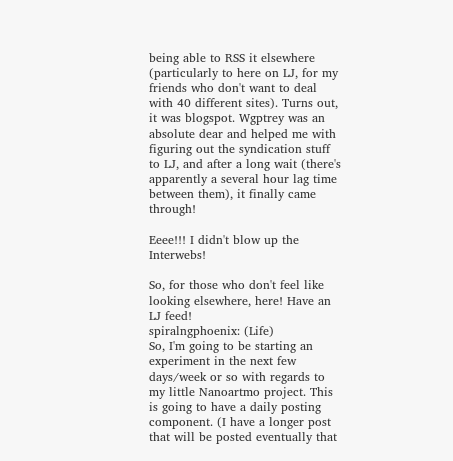being able to RSS it elsewhere (particularly to here on LJ, for my friends who don't want to deal with 40 different sites). Turns out, it was blogspot. Wgptrey was an absolute dear and helped me with figuring out the syndication stuff to LJ, and after a long wait (there's apparently a several hour lag time between them), it finally came through!

Eeee!!! I didn't blow up the Interwebs!

So, for those who don't feel like looking elsewhere, here! Have an LJ feed!
spiralngphoenix: (Life)
So, I'm going to be starting an experiment in the next few days/week or so with regards to my little Nanoartmo project. This is going to have a daily posting component. (I have a longer post that will be posted eventually that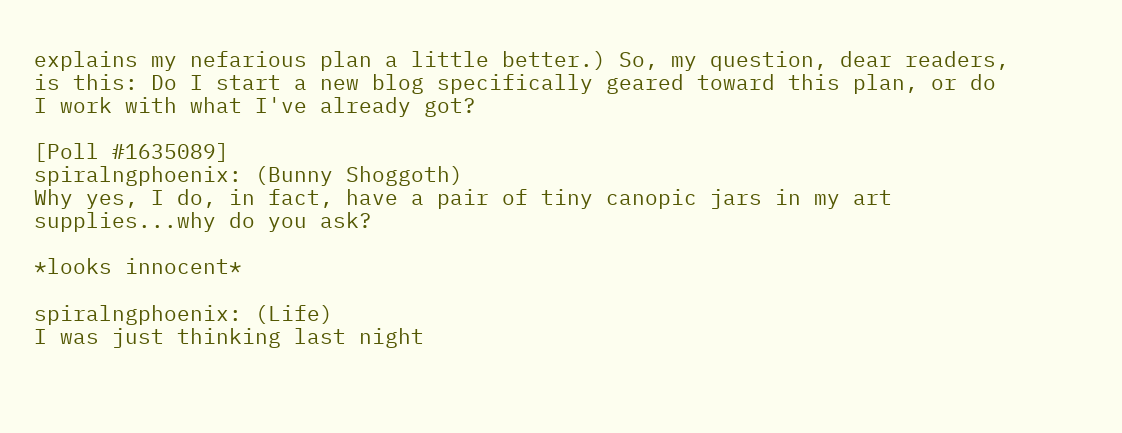explains my nefarious plan a little better.) So, my question, dear readers, is this: Do I start a new blog specifically geared toward this plan, or do I work with what I've already got?

[Poll #1635089]
spiralngphoenix: (Bunny Shoggoth)
Why yes, I do, in fact, have a pair of tiny canopic jars in my art supplies...why do you ask?

*looks innocent*

spiralngphoenix: (Life)
I was just thinking last night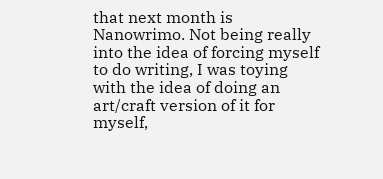that next month is Nanowrimo. Not being really into the idea of forcing myself to do writing, I was toying with the idea of doing an art/craft version of it for myself,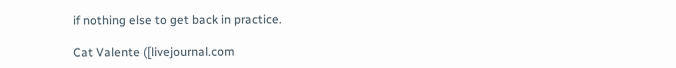if nothing else to get back in practice.

Cat Valente ([livejournal.com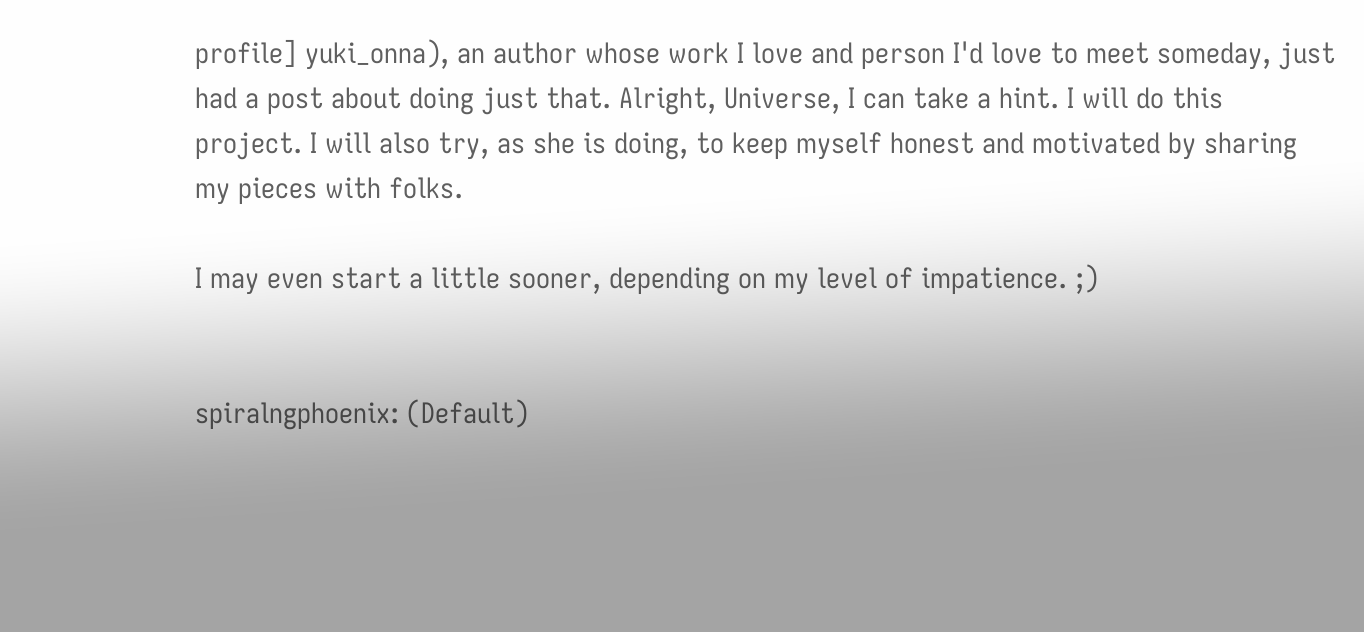profile] yuki_onna), an author whose work I love and person I'd love to meet someday, just had a post about doing just that. Alright, Universe, I can take a hint. I will do this project. I will also try, as she is doing, to keep myself honest and motivated by sharing my pieces with folks.

I may even start a little sooner, depending on my level of impatience. ;)


spiralngphoenix: (Default)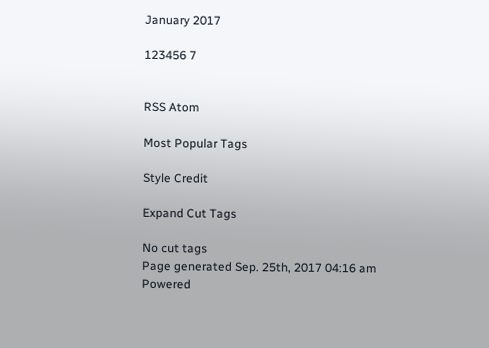January 2017

123456 7


RSS Atom

Most Popular Tags

Style Credit

Expand Cut Tags

No cut tags
Page generated Sep. 25th, 2017 04:16 am
Powered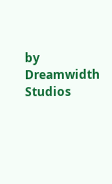by Dreamwidth Studios